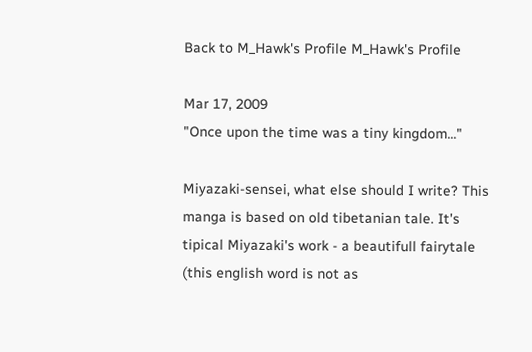Back to M_Hawk's Profile M_Hawk's Profile

Mar 17, 2009
"Once upon the time was a tiny kingdom..."

Miyazaki-sensei, what else should I write? This manga is based on old tibetanian tale. It's tipical Miyazaki's work - a beautifull fairytale (this english word is not as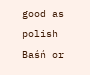good as polish Baśń or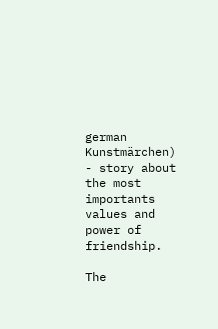german Kunstmärchen) - story about the most importants values and power of friendship.

The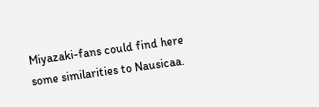Miyazaki-fans could find here some similarities to Nausicaa.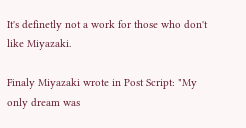It's definetly not a work for those who don't like Miyazaki.

Finaly Miyazaki wrote in Post Script: "My only dream was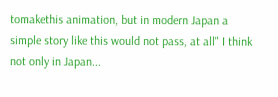tomakethis animation, but in modern Japan a simple story like this would not pass, at all" I think not only in Japan...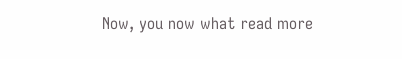Now, you now what read more